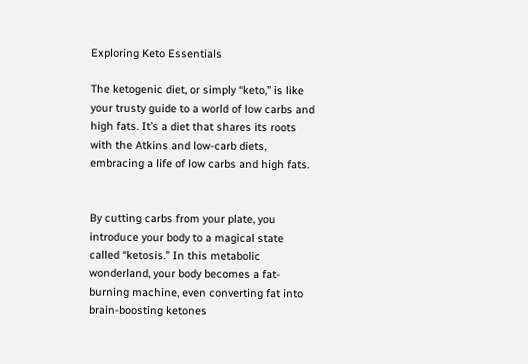Exploring Keto Essentials

The ketogenic diet, or simply “keto,” is like your trusty guide to a world of low carbs and high fats. It’s a diet that shares its roots with the Atkins and low-carb diets, embracing a life of low carbs and high fats.


By cutting carbs from your plate, you introduce your body to a magical state called “ketosis.” In this metabolic wonderland, your body becomes a fat-burning machine, even converting fat into brain-boosting ketones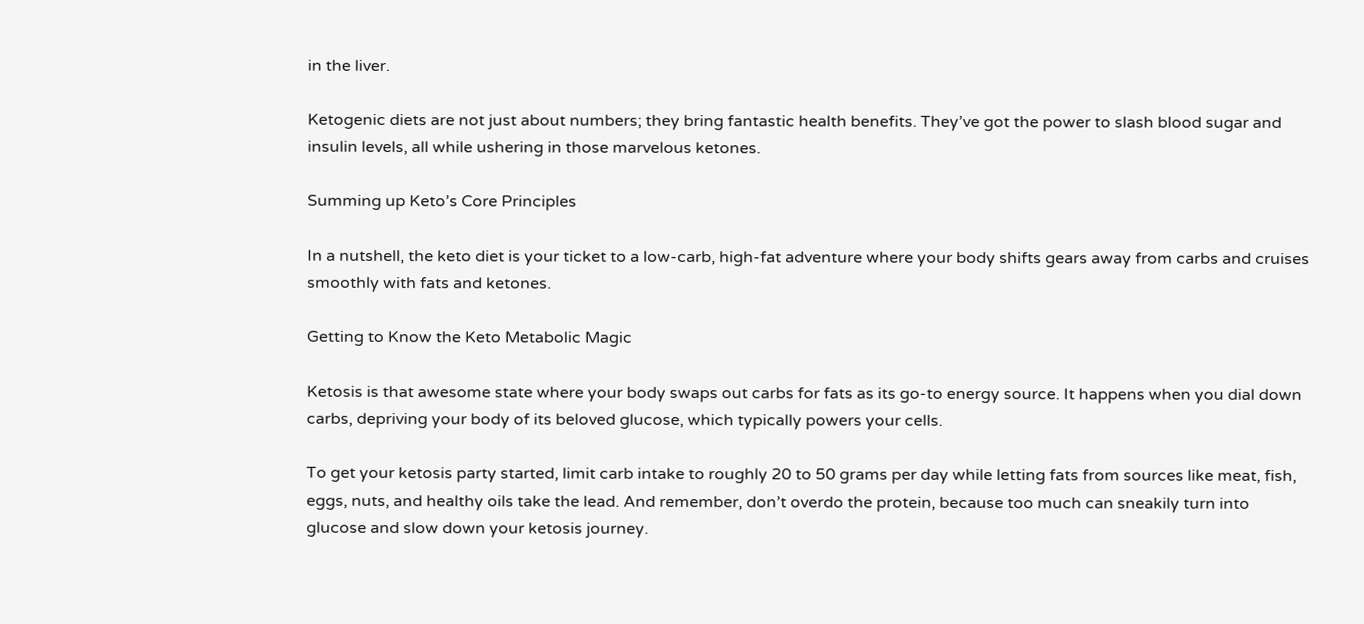in the liver.

Ketogenic diets are not just about numbers; they bring fantastic health benefits. They’ve got the power to slash blood sugar and insulin levels, all while ushering in those marvelous ketones.

Summing up Keto’s Core Principles

In a nutshell, the keto diet is your ticket to a low-carb, high-fat adventure where your body shifts gears away from carbs and cruises smoothly with fats and ketones.

Getting to Know the Keto Metabolic Magic

Ketosis is that awesome state where your body swaps out carbs for fats as its go-to energy source. It happens when you dial down carbs, depriving your body of its beloved glucose, which typically powers your cells.

To get your ketosis party started, limit carb intake to roughly 20 to 50 grams per day while letting fats from sources like meat, fish, eggs, nuts, and healthy oils take the lead. And remember, don’t overdo the protein, because too much can sneakily turn into glucose and slow down your ketosis journey.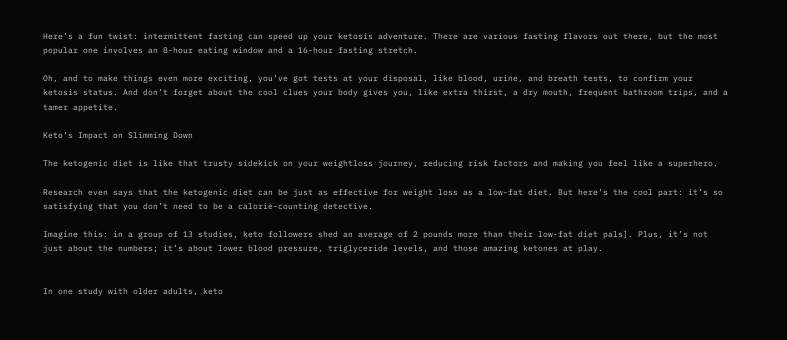Here’s a fun twist: intermittent fasting can speed up your ketosis adventure. There are various fasting flavors out there, but the most popular one involves an 8-hour eating window and a 16-hour fasting stretch.

Oh, and to make things even more exciting, you’ve got tests at your disposal, like blood, urine, and breath tests, to confirm your ketosis status. And don’t forget about the cool clues your body gives you, like extra thirst, a dry mouth, frequent bathroom trips, and a tamer appetite.

Keto’s Impact on Slimming Down

The ketogenic diet is like that trusty sidekick on your weightloss journey, reducing risk factors and making you feel like a superhero.

Research even says that the ketogenic diet can be just as effective for weight loss as a low-fat diet. But here’s the cool part: it’s so satisfying that you don’t need to be a calorie-counting detective.

Imagine this: in a group of 13 studies, keto followers shed an average of 2 pounds more than their low-fat diet pals]. Plus, it’s not just about the numbers; it’s about lower blood pressure, triglyceride levels, and those amazing ketones at play.


In one study with older adults, keto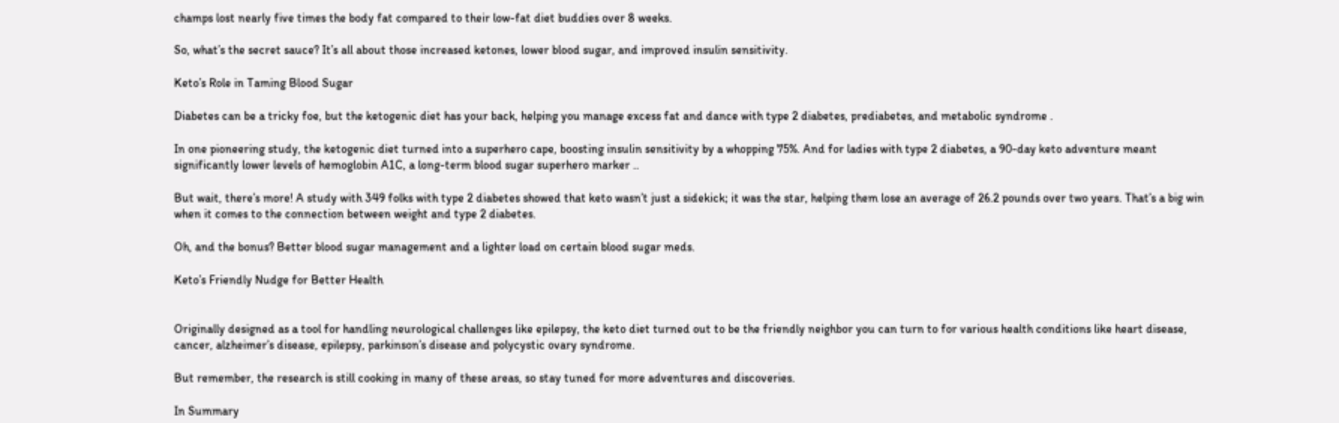champs lost nearly five times the body fat compared to their low-fat diet buddies over 8 weeks.

So, what’s the secret sauce? It’s all about those increased ketones, lower blood sugar, and improved insulin sensitivity.

Keto’s Role in Taming Blood Sugar

Diabetes can be a tricky foe, but the ketogenic diet has your back, helping you manage excess fat and dance with type 2 diabetes, prediabetes, and metabolic syndrome .

In one pioneering study, the ketogenic diet turned into a superhero cape, boosting insulin sensitivity by a whopping 75%. And for ladies with type 2 diabetes, a 90-day keto adventure meant significantly lower levels of hemoglobin A1C, a long-term blood sugar superhero marker ..

But wait, there’s more! A study with 349 folks with type 2 diabetes showed that keto wasn’t just a sidekick; it was the star, helping them lose an average of 26.2 pounds over two years. That’s a big win when it comes to the connection between weight and type 2 diabetes.

Oh, and the bonus? Better blood sugar management and a lighter load on certain blood sugar meds.

Keto’s Friendly Nudge for Better Health


Originally designed as a tool for handling neurological challenges like epilepsy, the keto diet turned out to be the friendly neighbor you can turn to for various health conditions like heart disease, cancer, alzheimer’s disease, epilepsy, parkinson’s disease and polycystic ovary syndrome.

But remember, the research is still cooking in many of these areas, so stay tuned for more adventures and discoveries.

In Summary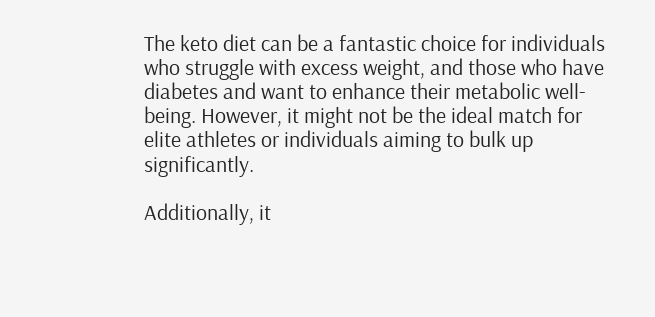The keto diet can be a fantastic choice for individuals who struggle with excess weight, and those who have diabetes and want to enhance their metabolic well-being. However, it might not be the ideal match for elite athletes or individuals aiming to bulk up significantly.

Additionally, it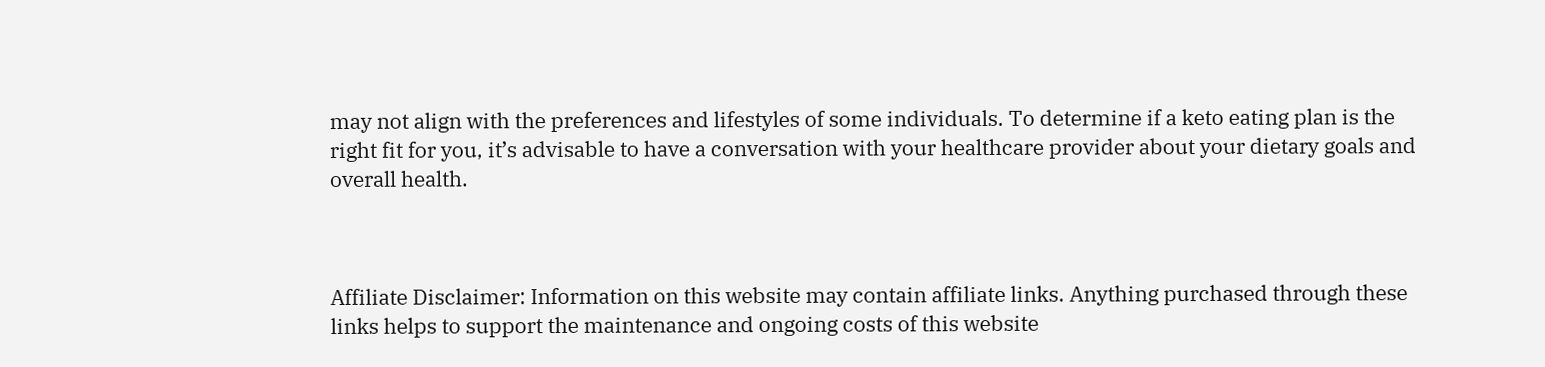may not align with the preferences and lifestyles of some individuals. To determine if a keto eating plan is the right fit for you, it’s advisable to have a conversation with your healthcare provider about your dietary goals and overall health.



Affiliate Disclaimer: Information on this website may contain affiliate links. Anything purchased through these links helps to support the maintenance and ongoing costs of this website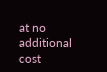at no additional cost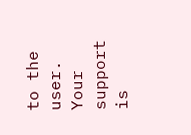to the user. Your support is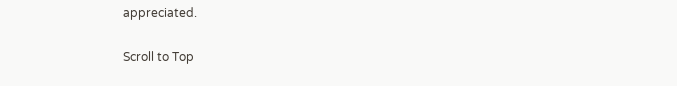appreciated.

Scroll to Top